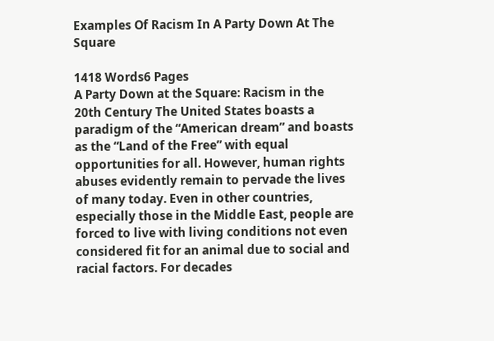Examples Of Racism In A Party Down At The Square

1418 Words6 Pages
A Party Down at the Square: Racism in the 20th Century The United States boasts a paradigm of the “American dream” and boasts as the “Land of the Free” with equal opportunities for all. However, human rights abuses evidently remain to pervade the lives of many today. Even in other countries, especially those in the Middle East, people are forced to live with living conditions not even considered fit for an animal due to social and racial factors. For decades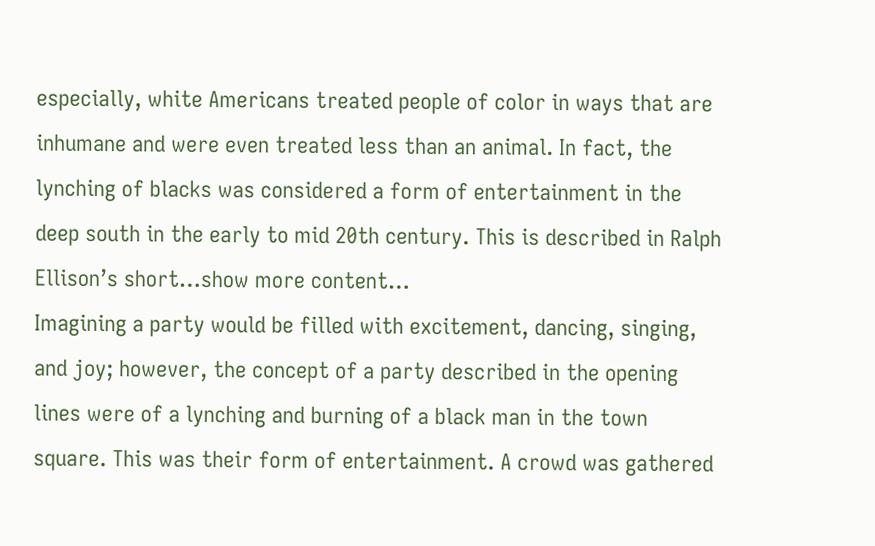especially, white Americans treated people of color in ways that are inhumane and were even treated less than an animal. In fact, the lynching of blacks was considered a form of entertainment in the deep south in the early to mid 20th century. This is described in Ralph Ellison’s short…show more content…
Imagining a party would be filled with excitement, dancing, singing, and joy; however, the concept of a party described in the opening lines were of a lynching and burning of a black man in the town square. This was their form of entertainment. A crowd was gathered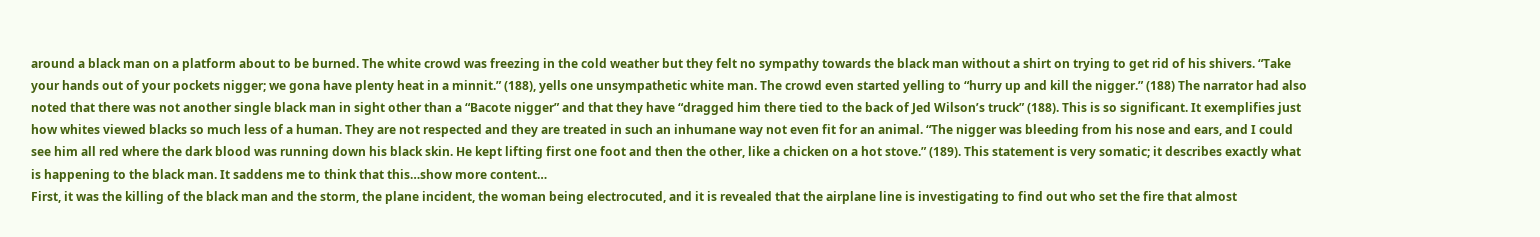around a black man on a platform about to be burned. The white crowd was freezing in the cold weather but they felt no sympathy towards the black man without a shirt on trying to get rid of his shivers. “Take your hands out of your pockets nigger; we gona have plenty heat in a minnit.” (188), yells one unsympathetic white man. The crowd even started yelling to “hurry up and kill the nigger.” (188) The narrator had also noted that there was not another single black man in sight other than a “Bacote nigger” and that they have “dragged him there tied to the back of Jed Wilson’s truck” (188). This is so significant. It exemplifies just how whites viewed blacks so much less of a human. They are not respected and they are treated in such an inhumane way not even fit for an animal. “The nigger was bleeding from his nose and ears, and I could see him all red where the dark blood was running down his black skin. He kept lifting first one foot and then the other, like a chicken on a hot stove.” (189). This statement is very somatic; it describes exactly what is happening to the black man. It saddens me to think that this…show more content…
First, it was the killing of the black man and the storm, the plane incident, the woman being electrocuted, and it is revealed that the airplane line is investigating to find out who set the fire that almost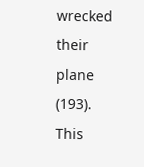wrecked their plane (193). This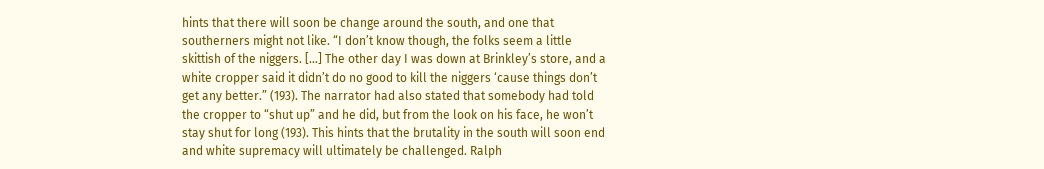hints that there will soon be change around the south, and one that southerners might not like. “I don’t know though, the folks seem a little skittish of the niggers. [...] The other day I was down at Brinkley’s store, and a white cropper said it didn’t do no good to kill the niggers ‘cause things don’t get any better.” (193). The narrator had also stated that somebody had told the cropper to “shut up” and he did, but from the look on his face, he won’t stay shut for long (193). This hints that the brutality in the south will soon end and white supremacy will ultimately be challenged. Ralph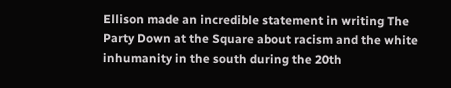Ellison made an incredible statement in writing The Party Down at the Square about racism and the white inhumanity in the south during the 20th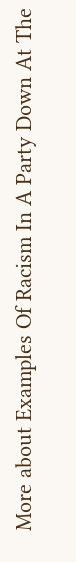More about Examples Of Racism In A Party Down At The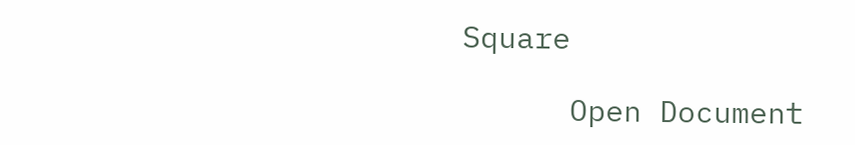Square

      Open Document